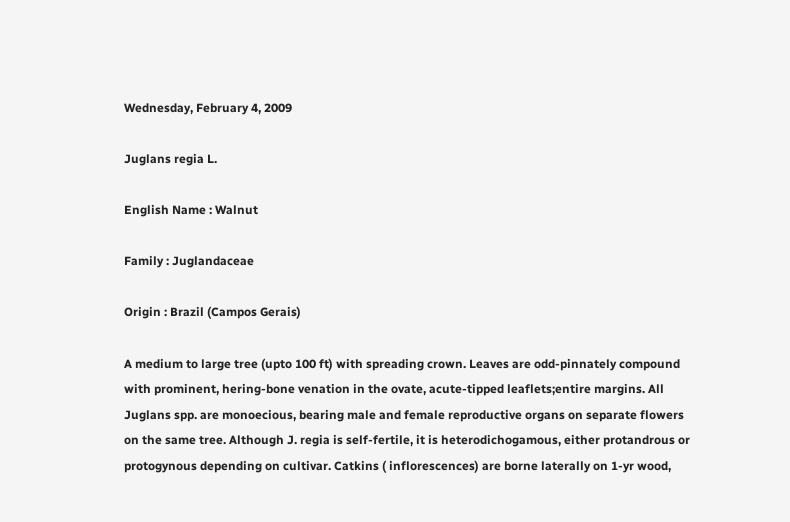Wednesday, February 4, 2009

Juglans regia L.

English Name : Walnut

Family : Juglandaceae

Origin : Brazil (Campos Gerais)

A medium to large tree (upto 100 ft) with spreading crown. Leaves are odd-pinnately compound with prominent, hering-bone venation in the ovate, acute-tipped leaflets;entire margins. All Juglans spp. are monoecious, bearing male and female reproductive organs on separate flowers on the same tree. Although J. regia is self-fertile, it is heterodichogamous, either protandrous or protogynous depending on cultivar. Catkins ( inflorescences) are borne laterally on 1-yr wood,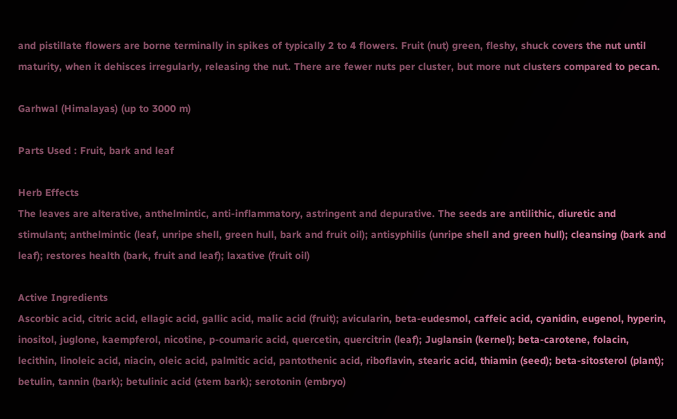and pistillate flowers are borne terminally in spikes of typically 2 to 4 flowers. Fruit (nut) green, fleshy, shuck covers the nut until maturity, when it dehisces irregularly, releasing the nut. There are fewer nuts per cluster, but more nut clusters compared to pecan.

Garhwal (Himalayas) (up to 3000 m)

Parts Used : Fruit, bark and leaf

Herb Effects
The leaves are alterative, anthelmintic, anti-inflammatory, astringent and depurative. The seeds are antilithic, diuretic and stimulant; anthelmintic (leaf, unripe shell, green hull, bark and fruit oil); antisyphilis (unripe shell and green hull); cleansing (bark and leaf); restores health (bark, fruit and leaf); laxative (fruit oil)

Active Ingredients
Ascorbic acid, citric acid, ellagic acid, gallic acid, malic acid (fruit); avicularin, beta-eudesmol, caffeic acid, cyanidin, eugenol, hyperin, inositol, juglone, kaempferol, nicotine, p-coumaric acid, quercetin, quercitrin (leaf); Juglansin (kernel); beta-carotene, folacin, lecithin, linoleic acid, niacin, oleic acid, palmitic acid, pantothenic acid, riboflavin, stearic acid, thiamin (seed); beta-sitosterol (plant); betulin, tannin (bark); betulinic acid (stem bark); serotonin (embryo)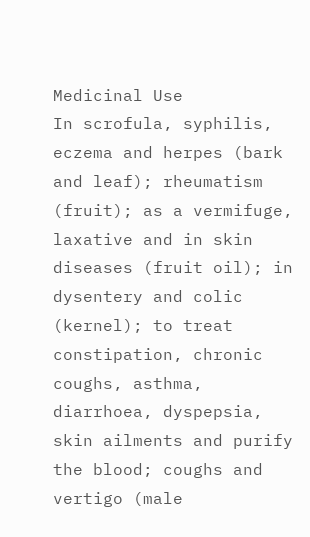Medicinal Use
In scrofula, syphilis, eczema and herpes (bark and leaf); rheumatism (fruit); as a vermifuge, laxative and in skin diseases (fruit oil); in dysentery and colic (kernel); to treat constipation, chronic coughs, asthma, diarrhoea, dyspepsia, skin ailments and purify the blood; coughs and vertigo (male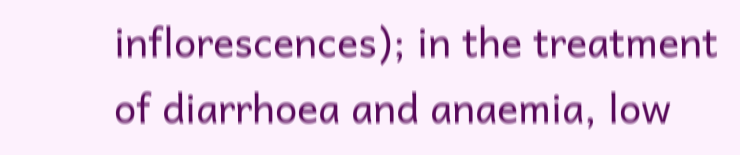inflorescences); in the treatment of diarrhoea and anaemia, low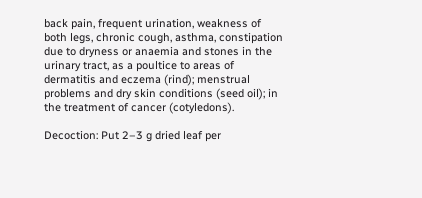back pain, frequent urination, weakness of both legs, chronic cough, asthma, constipation due to dryness or anaemia and stones in the urinary tract, as a poultice to areas of dermatitis and eczema (rind); menstrual problems and dry skin conditions (seed oil); in the treatment of cancer (cotyledons).

Decoction: Put 2–3 g dried leaf per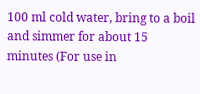100 ml cold water, bring to a boil and simmer for about 15 minutes (For use in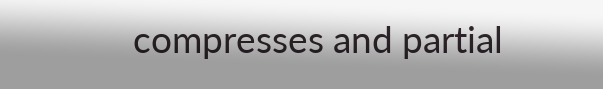compresses and partial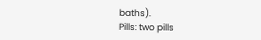baths).
Pills: two pills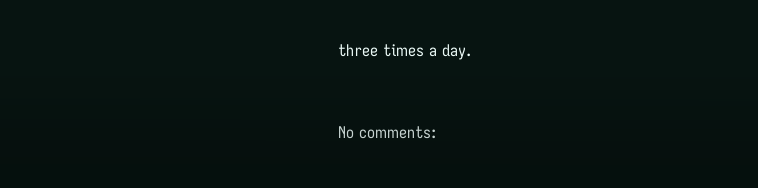three times a day.


No comments: